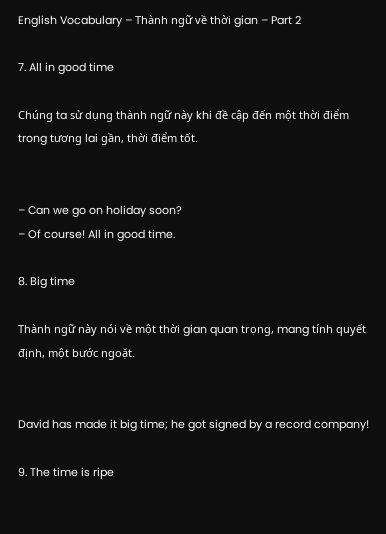English Vocabulary – Thành ngữ về thời gian – Part 2

7. All in good time

Chúng ta sử dụng thành ngữ này khi đề cập đến một thời điểm trong tương lai gần, thời điểm tốt.


– Can we go on holiday soon?
– Of course! All in good time.

8. Big time

Thành ngữ này nói về một thời gian quan trọng, mang tính quyết định, một bước ngoặt.


David has made it big time; he got signed by a record company!

9. The time is ripe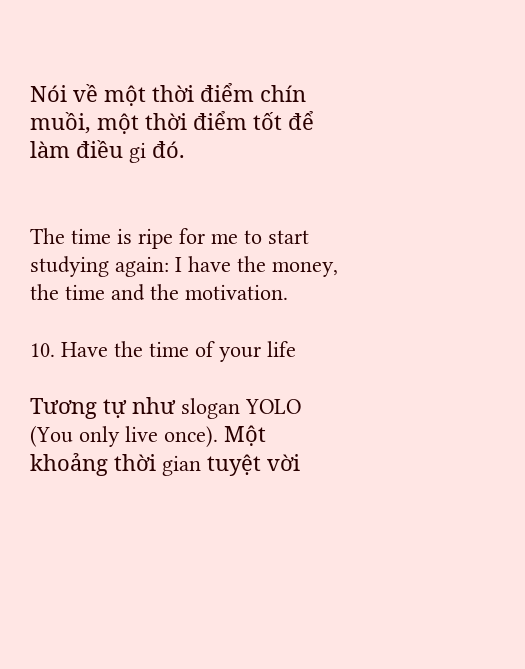Nói về một thời điểm chín muồi, một thời điểm tốt để làm điều gi đó.


The time is ripe for me to start studying again: I have the money, the time and the motivation.

10. Have the time of your life

Tương tự như slogan YOLO (You only live once). Một khoảng thời gian tuyệt vời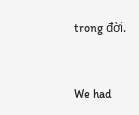trong đời.


We had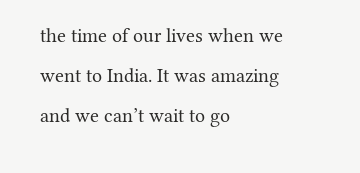the time of our lives when we went to India. It was amazing and we can’t wait to go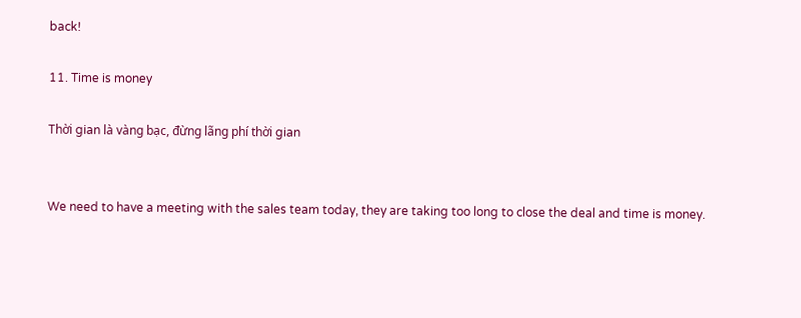back!

11. Time is money

Thời gian là vàng bạc, đừng lãng phí thời gian


We need to have a meeting with the sales team today, they are taking too long to close the deal and time is money.